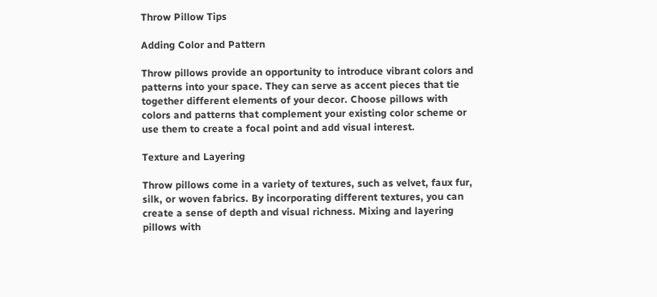Throw Pillow Tips

Adding Color and Pattern

Throw pillows provide an opportunity to introduce vibrant colors and patterns into your space. They can serve as accent pieces that tie together different elements of your decor. Choose pillows with colors and patterns that complement your existing color scheme or use them to create a focal point and add visual interest.

Texture and Layering

Throw pillows come in a variety of textures, such as velvet, faux fur, silk, or woven fabrics. By incorporating different textures, you can create a sense of depth and visual richness. Mixing and layering pillows with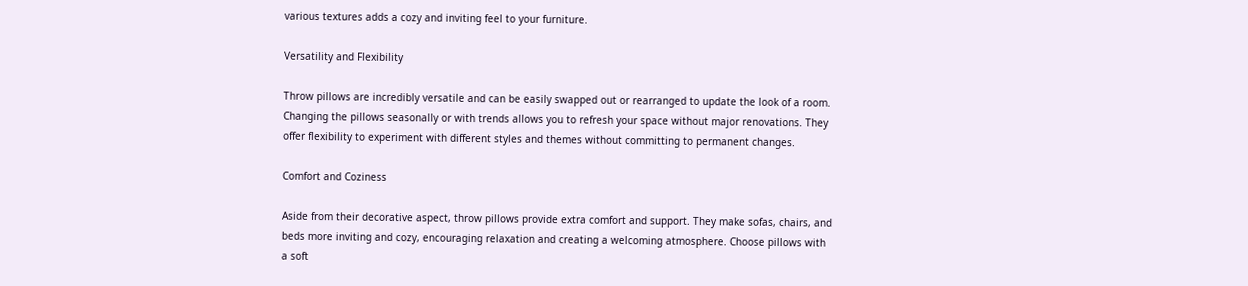various textures adds a cozy and inviting feel to your furniture.

Versatility and Flexibility

Throw pillows are incredibly versatile and can be easily swapped out or rearranged to update the look of a room. Changing the pillows seasonally or with trends allows you to refresh your space without major renovations. They offer flexibility to experiment with different styles and themes without committing to permanent changes.

Comfort and Coziness

Aside from their decorative aspect, throw pillows provide extra comfort and support. They make sofas, chairs, and beds more inviting and cozy, encouraging relaxation and creating a welcoming atmosphere. Choose pillows with a soft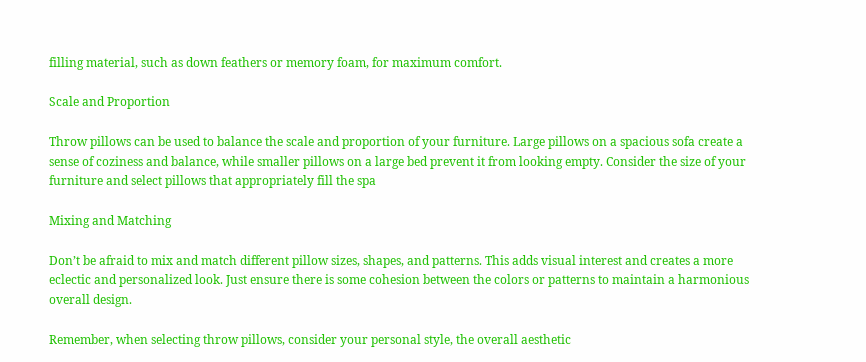filling material, such as down feathers or memory foam, for maximum comfort.

Scale and Proportion

Throw pillows can be used to balance the scale and proportion of your furniture. Large pillows on a spacious sofa create a sense of coziness and balance, while smaller pillows on a large bed prevent it from looking empty. Consider the size of your furniture and select pillows that appropriately fill the spa

Mixing and Matching

Don’t be afraid to mix and match different pillow sizes, shapes, and patterns. This adds visual interest and creates a more eclectic and personalized look. Just ensure there is some cohesion between the colors or patterns to maintain a harmonious overall design.

Remember, when selecting throw pillows, consider your personal style, the overall aesthetic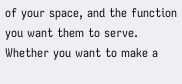of your space, and the function you want them to serve. Whether you want to make a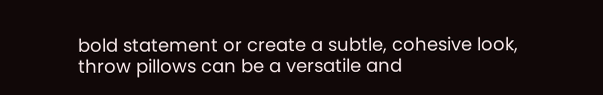bold statement or create a subtle, cohesive look, throw pillows can be a versatile and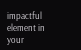impactful element in your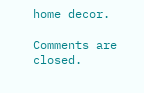home decor.

Comments are closed.